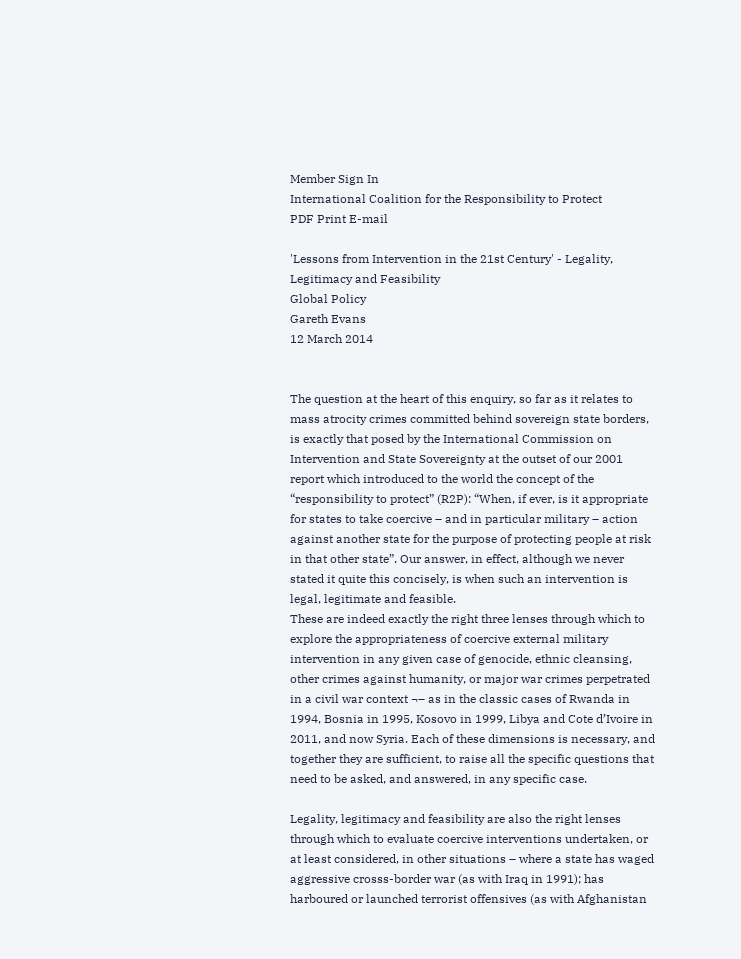Member Sign In
International Coalition for the Responsibility to Protect
PDF Print E-mail

'Lessons from Intervention in the 21st Century' - Legality, Legitimacy and Feasibility
Global Policy
Gareth Evans
12 March 2014


The question at the heart of this enquiry, so far as it relates to mass atrocity crimes committed behind sovereign state borders, is exactly that posed by the International Commission on Intervention and State Sovereignty at the outset of our 2001 report which introduced to the world the concept of the “responsibility to protect” (R2P): “When, if ever, is it appropriate for states to take coercive – and in particular military – action against another state for the purpose of protecting people at risk in that other state”. Our answer, in effect, although we never stated it quite this concisely, is when such an intervention is legal, legitimate and feasible.
These are indeed exactly the right three lenses through which to explore the appropriateness of coercive external military intervention in any given case of genocide, ethnic cleansing, other crimes against humanity, or major war crimes perpetrated in a civil war context ¬– as in the classic cases of Rwanda in 1994, Bosnia in 1995, Kosovo in 1999, Libya and Cote d’Ivoire in 2011, and now Syria. Each of these dimensions is necessary, and together they are sufficient, to raise all the specific questions that need to be asked, and answered, in any specific case.

Legality, legitimacy and feasibility are also the right lenses through which to evaluate coercive interventions undertaken, or at least considered, in other situations – where a state has waged aggressive crosss-border war (as with Iraq in 1991); has harboured or launched terrorist offensives (as with Afghanistan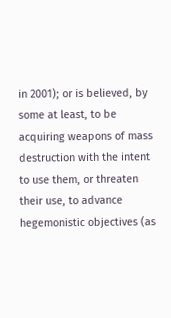in 2001); or is believed, by some at least, to be acquiring weapons of mass destruction with the intent to use them, or threaten their use, to advance hegemonistic objectives (as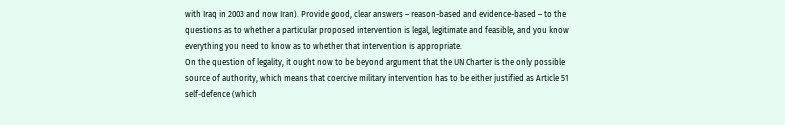with Iraq in 2003 and now Iran). Provide good, clear answers – reason-based and evidence-based – to the questions as to whether a particular proposed intervention is legal, legitimate and feasible, and you know everything you need to know as to whether that intervention is appropriate.
On the question of legality, it ought now to be beyond argument that the UN Charter is the only possible source of authority, which means that coercive military intervention has to be either justified as Article 51 self-defence (which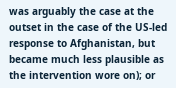was arguably the case at the outset in the case of the US-led response to Afghanistan, but became much less plausible as the intervention wore on); or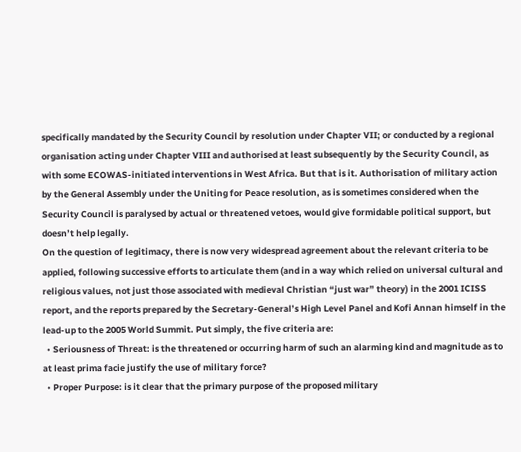specifically mandated by the Security Council by resolution under Chapter VII; or conducted by a regional organisation acting under Chapter VIII and authorised at least subsequently by the Security Council, as with some ECOWAS-initiated interventions in West Africa. But that is it. Authorisation of military action by the General Assembly under the Uniting for Peace resolution, as is sometimes considered when the Security Council is paralysed by actual or threatened vetoes, would give formidable political support, but doesn’t help legally.
On the question of legitimacy, there is now very widespread agreement about the relevant criteria to be applied, following successive efforts to articulate them (and in a way which relied on universal cultural and religious values, not just those associated with medieval Christian “just war” theory) in the 2001 ICISS report, and the reports prepared by the Secretary-General’s High Level Panel and Kofi Annan himself in the lead-up to the 2005 World Summit. Put simply, the five criteria are:
  • Seriousness of Threat: is the threatened or occurring harm of such an alarming kind and magnitude as to at least prima facie justify the use of military force?
  • Proper Purpose: is it clear that the primary purpose of the proposed military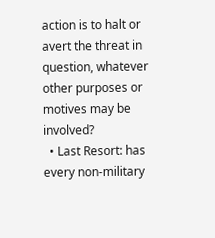action is to halt or avert the threat in question, whatever other purposes or motives may be involved?
  • Last Resort: has every non-military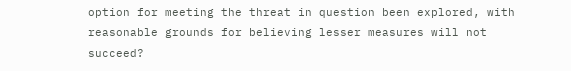option for meeting the threat in question been explored, with reasonable grounds for believing lesser measures will not succeed?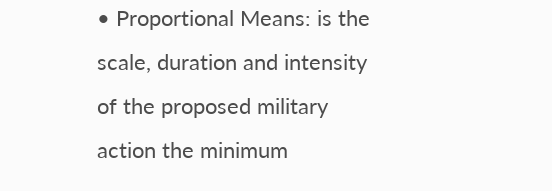• Proportional Means: is the scale, duration and intensity of the proposed military action the minimum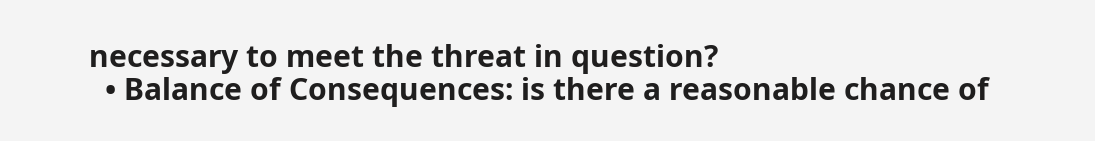necessary to meet the threat in question?
  • Balance of Consequences: is there a reasonable chance of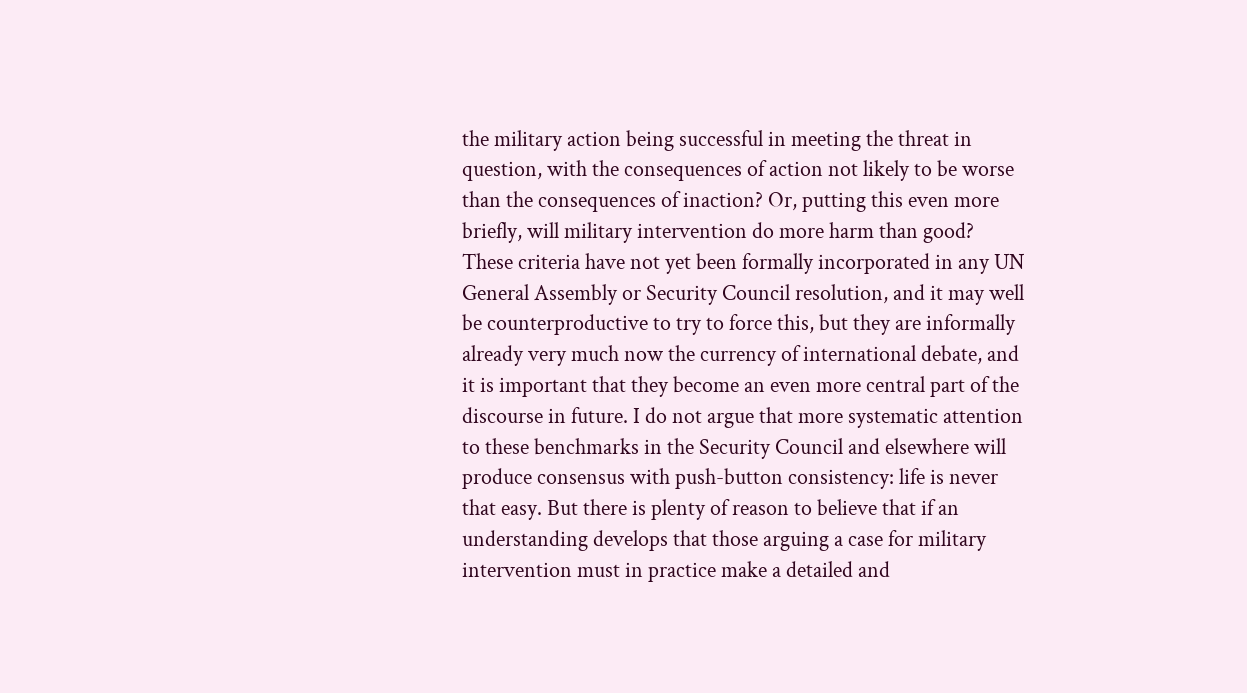the military action being successful in meeting the threat in question, with the consequences of action not likely to be worse than the consequences of inaction? Or, putting this even more briefly, will military intervention do more harm than good?
These criteria have not yet been formally incorporated in any UN General Assembly or Security Council resolution, and it may well be counterproductive to try to force this, but they are informally already very much now the currency of international debate, and it is important that they become an even more central part of the discourse in future. I do not argue that more systematic attention to these benchmarks in the Security Council and elsewhere will produce consensus with push-button consistency: life is never that easy. But there is plenty of reason to believe that if an understanding develops that those arguing a case for military intervention must in practice make a detailed and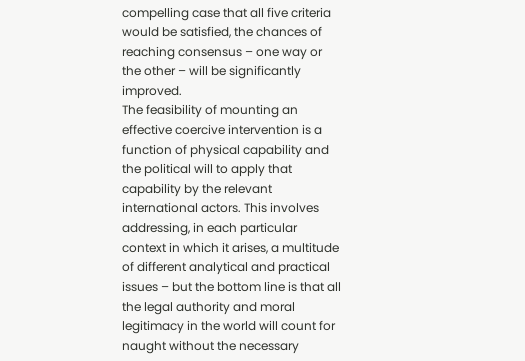compelling case that all five criteria would be satisfied, the chances of reaching consensus – one way or the other – will be significantly improved.
The feasibility of mounting an effective coercive intervention is a function of physical capability and the political will to apply that capability by the relevant international actors. This involves addressing, in each particular context in which it arises, a multitude of different analytical and practical issues – but the bottom line is that all the legal authority and moral legitimacy in the world will count for naught without the necessary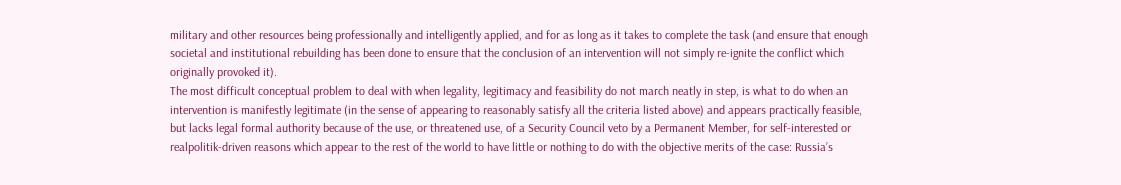military and other resources being professionally and intelligently applied, and for as long as it takes to complete the task (and ensure that enough societal and institutional rebuilding has been done to ensure that the conclusion of an intervention will not simply re-ignite the conflict which originally provoked it).
The most difficult conceptual problem to deal with when legality, legitimacy and feasibility do not march neatly in step, is what to do when an intervention is manifestly legitimate (in the sense of appearing to reasonably satisfy all the criteria listed above) and appears practically feasible, but lacks legal formal authority because of the use, or threatened use, of a Security Council veto by a Permanent Member, for self-interested or realpolitik-driven reasons which appear to the rest of the world to have little or nothing to do with the objective merits of the case: Russia’s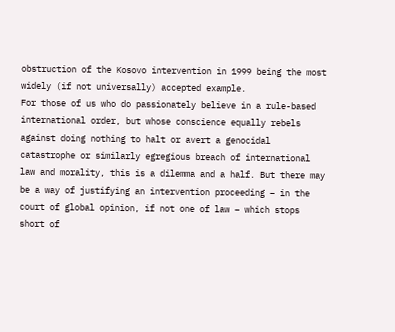obstruction of the Kosovo intervention in 1999 being the most widely (if not universally) accepted example.
For those of us who do passionately believe in a rule-based international order, but whose conscience equally rebels against doing nothing to halt or avert a genocidal catastrophe or similarly egregious breach of international law and morality, this is a dilemma and a half. But there may be a way of justifying an intervention proceeding – in the court of global opinion, if not one of law – which stops short of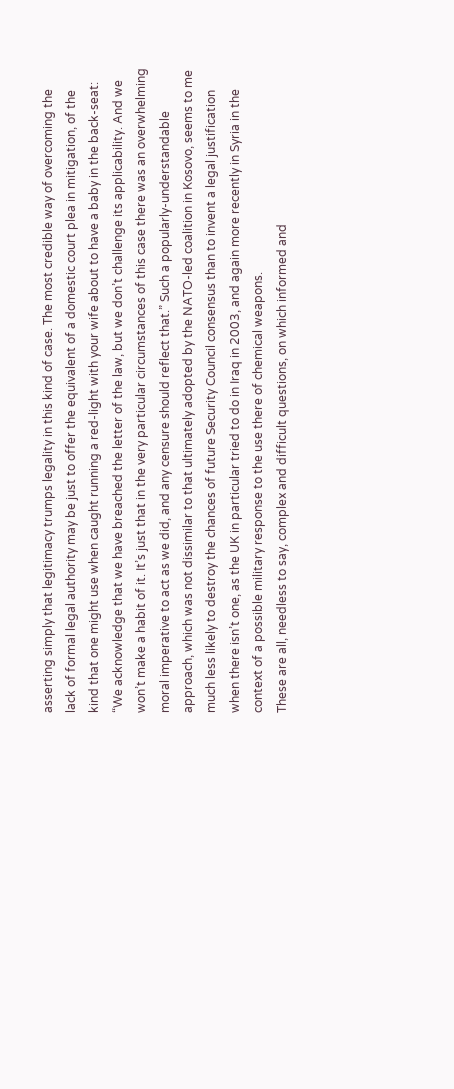asserting simply that legitimacy trumps legality in this kind of case. The most credible way of overcoming the lack of formal legal authority may be just to offer the equivalent of a domestic court plea in mitigation, of the kind that one might use when caught running a red-light with your wife about to have a baby in the back-seat: “We acknowledge that we have breached the letter of the law, but we don’t challenge its applicability. And we won’t make a habit of it. It’s just that in the very particular circumstances of this case there was an overwhelming moral imperative to act as we did, and any censure should reflect that.” Such a popularly-understandable approach, which was not dissimilar to that ultimately adopted by the NATO-led coalition in Kosovo, seems to me much less likely to destroy the chances of future Security Council consensus than to invent a legal justification when there isn’t one, as the UK in particular tried to do in Iraq in 2003, and again more recently in Syria in the context of a possible military response to the use there of chemical weapons.
These are all, needless to say, complex and difficult questions, on which informed and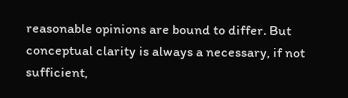reasonable opinions are bound to differ. But conceptual clarity is always a necessary, if not sufficient,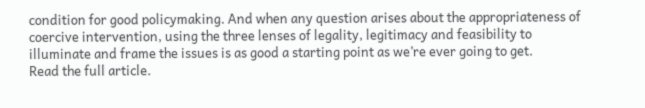condition for good policymaking. And when any question arises about the appropriateness of coercive intervention, using the three lenses of legality, legitimacy and feasibility to illuminate and frame the issues is as good a starting point as we’re ever going to get.
Read the full article.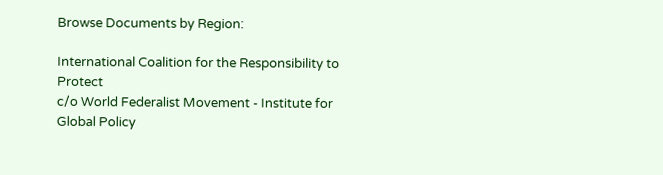Browse Documents by Region:

International Coalition for the Responsibility to Protect
c/o World Federalist Movement - Institute for Global Policy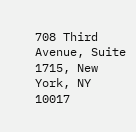708 Third Avenue, Suite 1715, New York, NY 10017